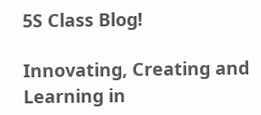5S Class Blog!

Innovating, Creating and Learning in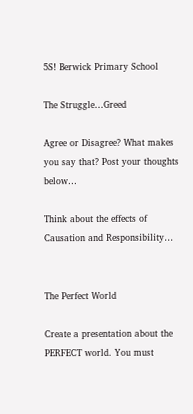5S! Berwick Primary School

The Struggle…Greed

Agree or Disagree? What makes you say that? Post your thoughts below…

Think about the effects of Causation and Responsibility…


The Perfect World

Create a presentation about the PERFECT world. You must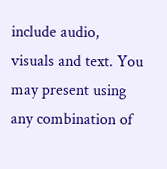include audio, visuals and text. You may present using any combination of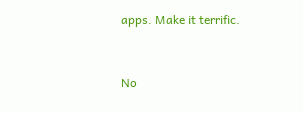apps. Make it terrific.


No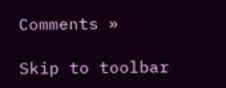Comments »

Skip to toolbar